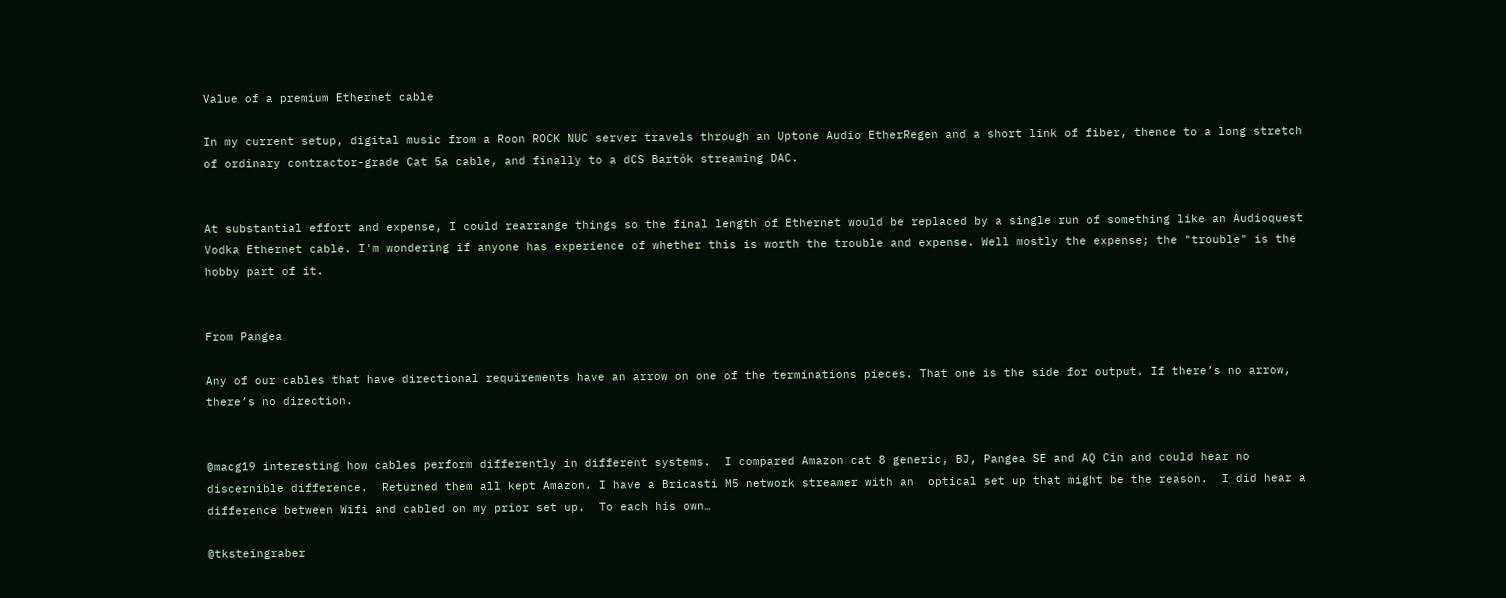Value of a premium Ethernet cable

In my current setup, digital music from a Roon ROCK NUC server travels through an Uptone Audio EtherRegen and a short link of fiber, thence to a long stretch of ordinary contractor-grade Cat 5a cable, and finally to a dCS Bartók streaming DAC.


At substantial effort and expense, I could rearrange things so the final length of Ethernet would be replaced by a single run of something like an Audioquest Vodka Ethernet cable. I'm wondering if anyone has experience of whether this is worth the trouble and expense. Well mostly the expense; the "trouble" is the hobby part of it.


From Pangea

Any of our cables that have directional requirements have an arrow on one of the terminations pieces. That one is the side for output. If there’s no arrow, there’s no direction.


@macg19 interesting how cables perform differently in different systems.  I compared Amazon cat 8 generic, BJ, Pangea SE and AQ Cin and could hear no discernible difference.  Returned them all kept Amazon. I have a Bricasti M5 network streamer with an  optical set up that might be the reason.  I did hear a difference between Wifi and cabled on my prior set up.  To each his own…

@tksteingraber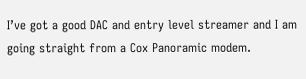I’ve got a good DAC and entry level streamer and I am going straight from a Cox Panoramic modem.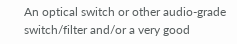An optical switch or other audio-grade switch/filter and/or a very good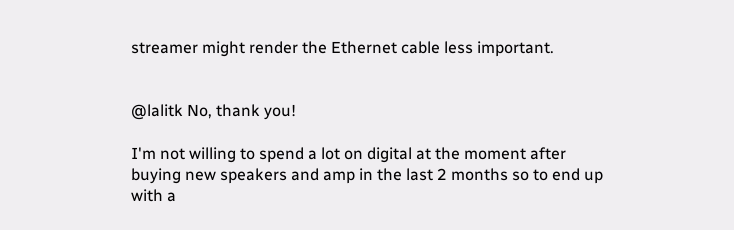streamer might render the Ethernet cable less important.


@lalitk No, thank you!

I'm not willing to spend a lot on digital at the moment after buying new speakers and amp in the last 2 months so to end up with a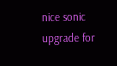nice sonic upgrade for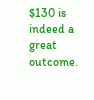$130 is indeed a great outcome.